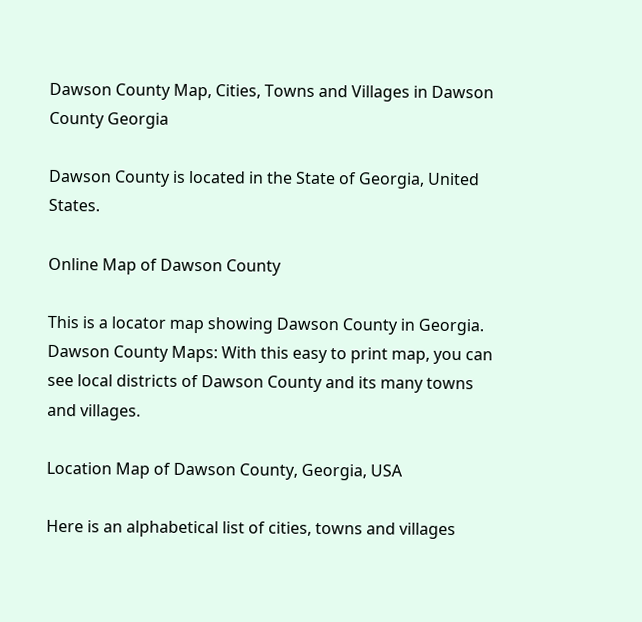Dawson County Map, Cities, Towns and Villages in Dawson County Georgia

Dawson County is located in the State of Georgia, United States.

Online Map of Dawson County

This is a locator map showing Dawson County in Georgia.
Dawson County Maps: With this easy to print map, you can see local districts of Dawson County and its many towns and villages.

Location Map of Dawson County, Georgia, USA

Here is an alphabetical list of cities, towns and villages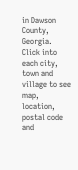in Dawson County, Georgia. Click into each city, town and village to see map, location, postal code and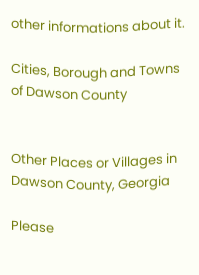other informations about it.

Cities, Borough and Towns of Dawson County


Other Places or Villages in Dawson County, Georgia

Please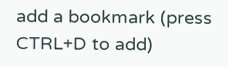add a bookmark (press CTRL+D to add)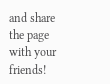and share the page with your friends!